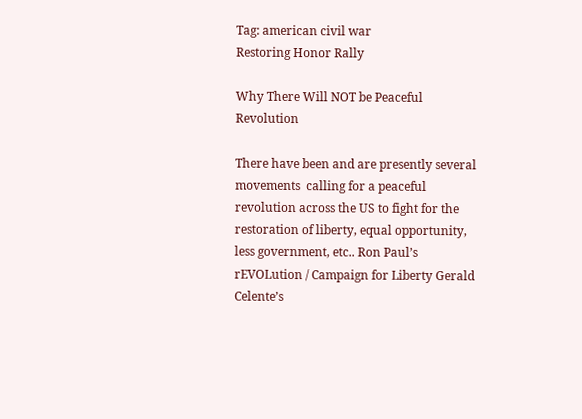Tag: american civil war
Restoring Honor Rally

Why There Will NOT be Peaceful Revolution

There have been and are presently several movements  calling for a peaceful revolution across the US to fight for the restoration of liberty, equal opportunity, less government, etc.. Ron Paul’s rEVOLution / Campaign for Liberty Gerald Celente’s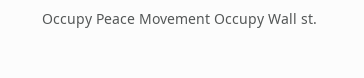Occupy Peace Movement Occupy Wall st.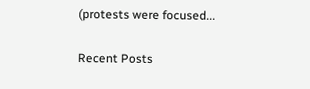(protests were focused...

Recent Posts